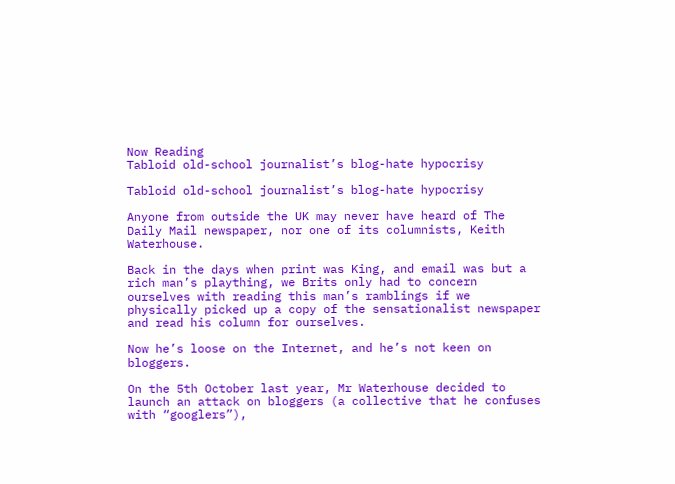Now Reading
Tabloid old-school journalist’s blog-hate hypocrisy

Tabloid old-school journalist’s blog-hate hypocrisy

Anyone from outside the UK may never have heard of The Daily Mail newspaper, nor one of its columnists, Keith Waterhouse.

Back in the days when print was King, and email was but a rich man’s plaything, we Brits only had to concern ourselves with reading this man’s ramblings if we physically picked up a copy of the sensationalist newspaper and read his column for ourselves.

Now he’s loose on the Internet, and he’s not keen on bloggers.

On the 5th October last year, Mr Waterhouse decided to launch an attack on bloggers (a collective that he confuses with “googlers”),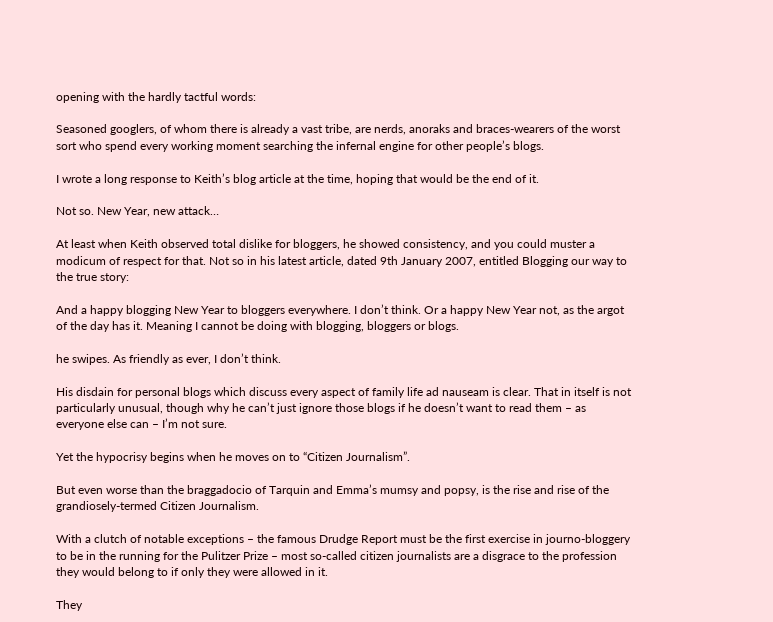opening with the hardly tactful words:

Seasoned googlers, of whom there is already a vast tribe, are nerds, anoraks and braces-wearers of the worst sort who spend every working moment searching the infernal engine for other people’s blogs.

I wrote a long response to Keith’s blog article at the time, hoping that would be the end of it.

Not so. New Year, new attack…

At least when Keith observed total dislike for bloggers, he showed consistency, and you could muster a modicum of respect for that. Not so in his latest article, dated 9th January 2007, entitled Blogging our way to the true story:

And a happy blogging New Year to bloggers everywhere. I don’t think. Or a happy New Year not, as the argot of the day has it. Meaning I cannot be doing with blogging, bloggers or blogs.

he swipes. As friendly as ever, I don’t think.

His disdain for personal blogs which discuss every aspect of family life ad nauseam is clear. That in itself is not particularly unusual, though why he can’t just ignore those blogs if he doesn’t want to read them – as everyone else can – I’m not sure.

Yet the hypocrisy begins when he moves on to “Citizen Journalism”.

But even worse than the braggadocio of Tarquin and Emma’s mumsy and popsy, is the rise and rise of the grandiosely-termed Citizen Journalism.

With a clutch of notable exceptions – the famous Drudge Report must be the first exercise in journo-bloggery to be in the running for the Pulitzer Prize – most so-called citizen journalists are a disgrace to the profession they would belong to if only they were allowed in it.

They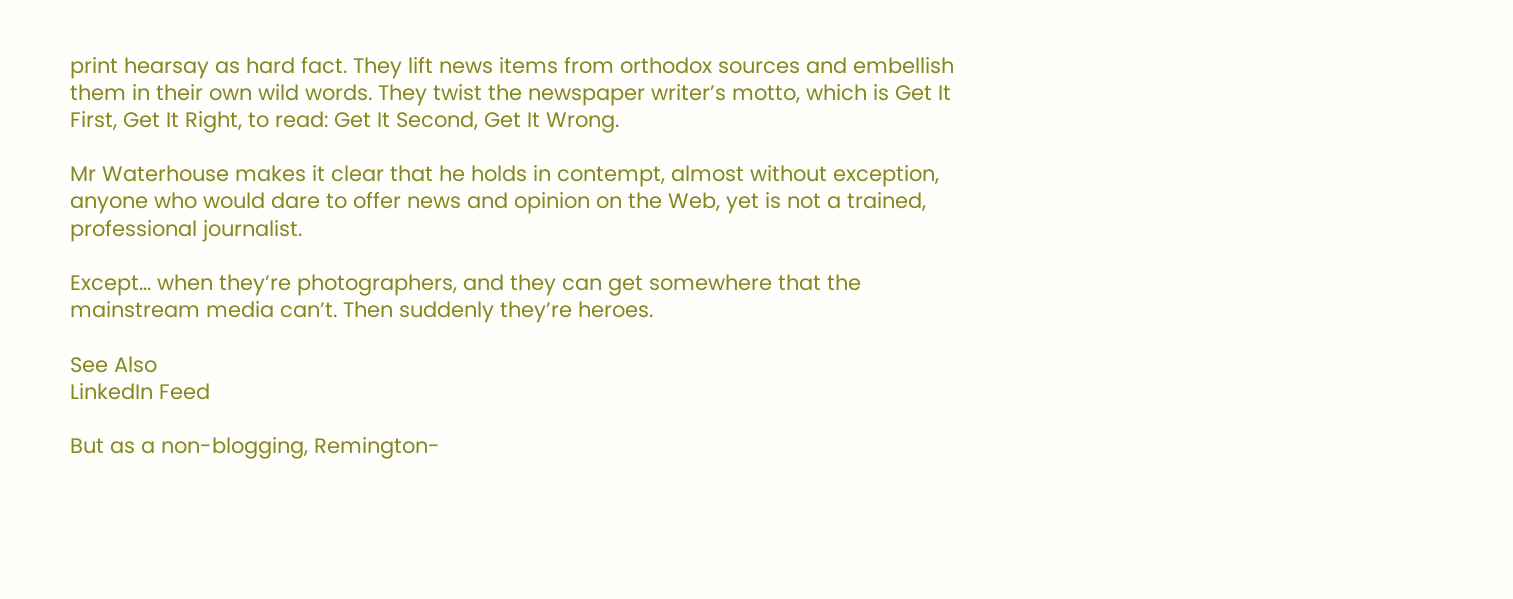print hearsay as hard fact. They lift news items from orthodox sources and embellish them in their own wild words. They twist the newspaper writer’s motto, which is Get It First, Get It Right, to read: Get It Second, Get It Wrong.

Mr Waterhouse makes it clear that he holds in contempt, almost without exception, anyone who would dare to offer news and opinion on the Web, yet is not a trained, professional journalist.

Except… when they’re photographers, and they can get somewhere that the mainstream media can’t. Then suddenly they’re heroes.

See Also
LinkedIn Feed

But as a non-blogging, Remington-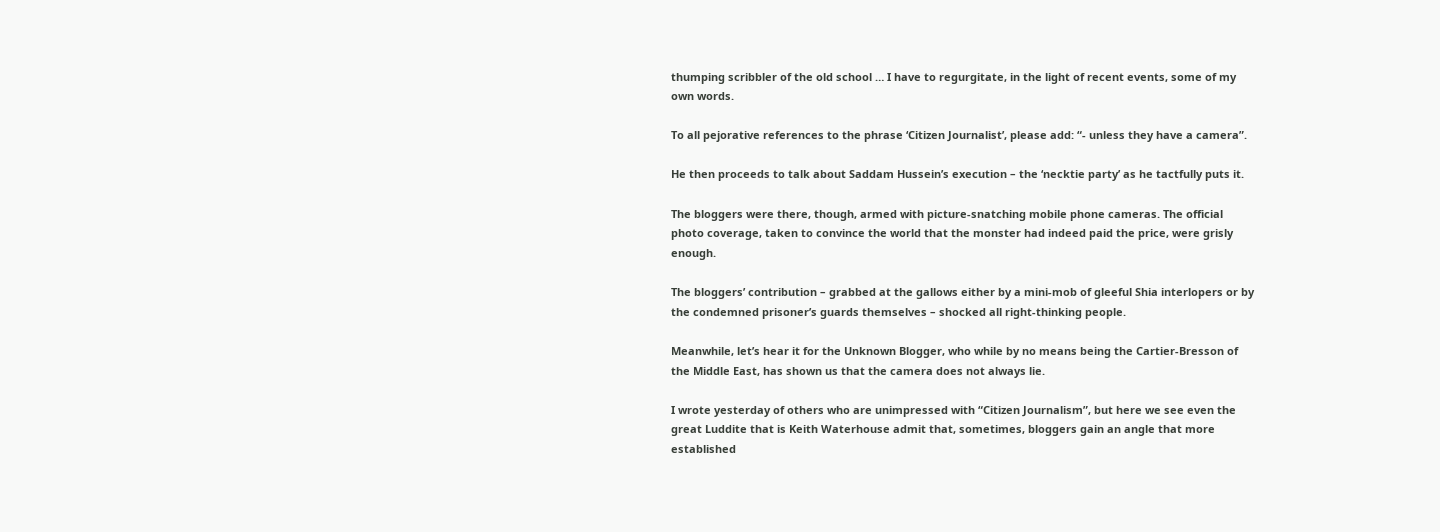thumping scribbler of the old school … I have to regurgitate, in the light of recent events, some of my own words.

To all pejorative references to the phrase ‘Citizen Journalist’, please add: “- unless they have a camera”.

He then proceeds to talk about Saddam Hussein’s execution – the ‘necktie party’ as he tactfully puts it.

The bloggers were there, though, armed with picture-snatching mobile phone cameras. The official photo coverage, taken to convince the world that the monster had indeed paid the price, were grisly enough.

The bloggers’ contribution – grabbed at the gallows either by a mini-mob of gleeful Shia interlopers or by the condemned prisoner’s guards themselves – shocked all right-thinking people.

Meanwhile, let’s hear it for the Unknown Blogger, who while by no means being the Cartier-Bresson of the Middle East, has shown us that the camera does not always lie.

I wrote yesterday of others who are unimpressed with “Citizen Journalism”, but here we see even the great Luddite that is Keith Waterhouse admit that, sometimes, bloggers gain an angle that more established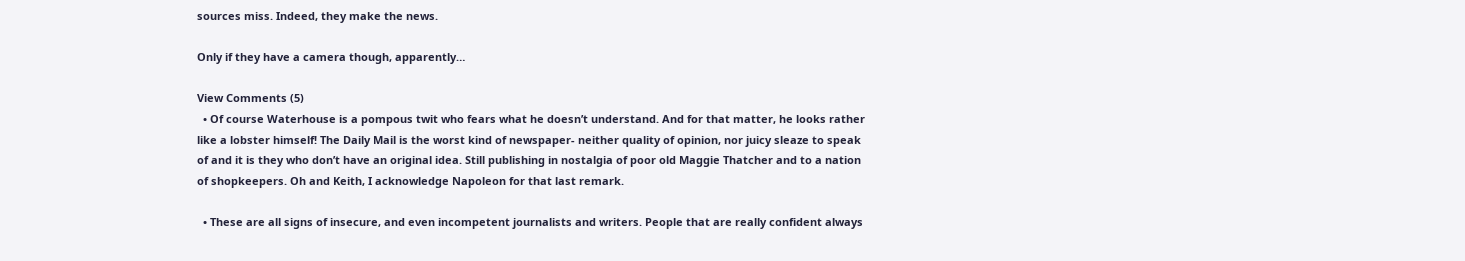sources miss. Indeed, they make the news.

Only if they have a camera though, apparently…

View Comments (5)
  • Of course Waterhouse is a pompous twit who fears what he doesn’t understand. And for that matter, he looks rather like a lobster himself! The Daily Mail is the worst kind of newspaper- neither quality of opinion, nor juicy sleaze to speak of and it is they who don’t have an original idea. Still publishing in nostalgia of poor old Maggie Thatcher and to a nation of shopkeepers. Oh and Keith, I acknowledge Napoleon for that last remark.

  • These are all signs of insecure, and even incompetent journalists and writers. People that are really confident always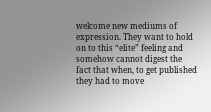welcome new mediums of expression. They want to hold on to this “elite” feeling and somehow cannot digest the fact that when, to get published they had to move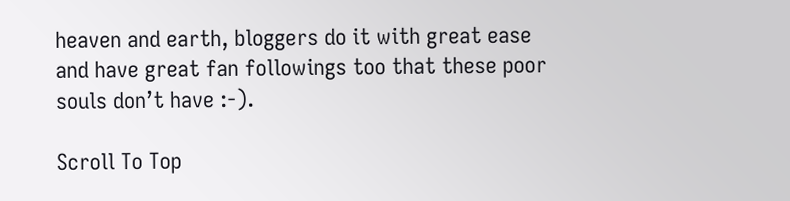heaven and earth, bloggers do it with great ease and have great fan followings too that these poor souls don’t have :-).

Scroll To Top